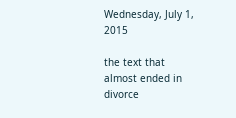Wednesday, July 1, 2015

the text that almost ended in divorce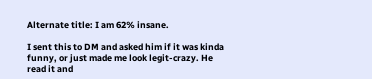Alternate title: I am 62% insane.

I sent this to DM and asked him if it was kinda funny, or just made me look legit-crazy. He read it and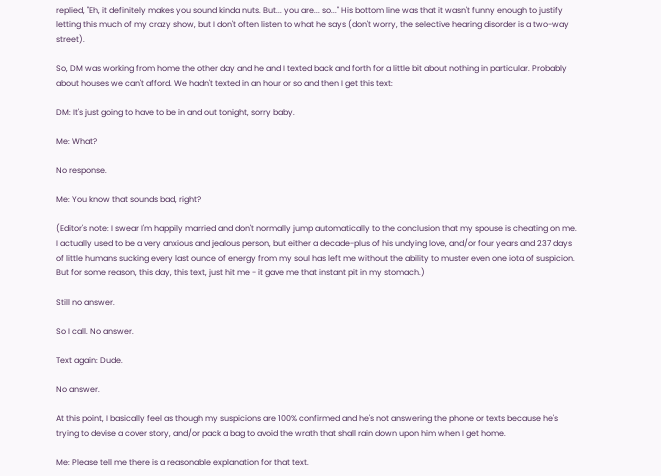replied, "Eh, it definitely makes you sound kinda nuts. But... you are... so..." His bottom line was that it wasn't funny enough to justify letting this much of my crazy show, but I don't often listen to what he says (don't worry, the selective hearing disorder is a two-way street).

So, DM was working from home the other day and he and I texted back and forth for a little bit about nothing in particular. Probably about houses we can't afford. We hadn't texted in an hour or so and then I get this text:

DM: It's just going to have to be in and out tonight, sorry baby.

Me: What?

No response.

Me: You know that sounds bad, right?

(Editor's note: I swear I'm happily married and don't normally jump automatically to the conclusion that my spouse is cheating on me. I actually used to be a very anxious and jealous person, but either a decade-plus of his undying love, and/or four years and 237 days of little humans sucking every last ounce of energy from my soul has left me without the ability to muster even one iota of suspicion. But for some reason, this day, this text, just hit me - it gave me that instant pit in my stomach.)

Still no answer.

So I call. No answer.

Text again: Dude.

No answer.

At this point, I basically feel as though my suspicions are 100% confirmed and he's not answering the phone or texts because he's trying to devise a cover story, and/or pack a bag to avoid the wrath that shall rain down upon him when I get home.

Me: Please tell me there is a reasonable explanation for that text.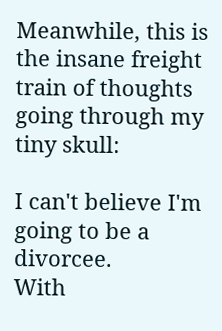Meanwhile, this is the insane freight train of thoughts going through my tiny skull:

I can't believe I'm going to be a divorcee.
With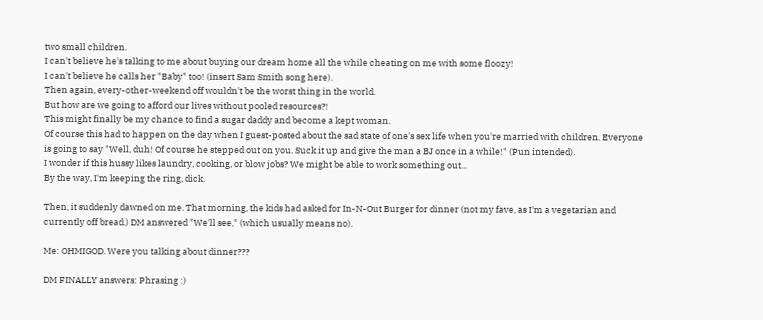two small children.
I can't believe he's talking to me about buying our dream home all the while cheating on me with some floozy!
I can't believe he calls her "Baby" too! (insert Sam Smith song here).
Then again, every-other-weekend off wouldn't be the worst thing in the world.
But how are we going to afford our lives without pooled resources?!
This might finally be my chance to find a sugar daddy and become a kept woman.
Of course this had to happen on the day when I guest-posted about the sad state of one's sex life when you're married with children. Everyone is going to say "Well, duh! Of course he stepped out on you. Suck it up and give the man a BJ once in a while!" (Pun intended).
I wonder if this hussy likes laundry, cooking, or blow jobs? We might be able to work something out...
By the way, I'm keeping the ring, dick.

Then, it suddenly dawned on me. That morning, the kids had asked for In-N-Out Burger for dinner (not my fave, as I'm a vegetarian and currently off bread.) DM answered "We'll see," (which usually means no).

Me: OHMIGOD. Were you talking about dinner???

DM FINALLY answers: Phrasing :)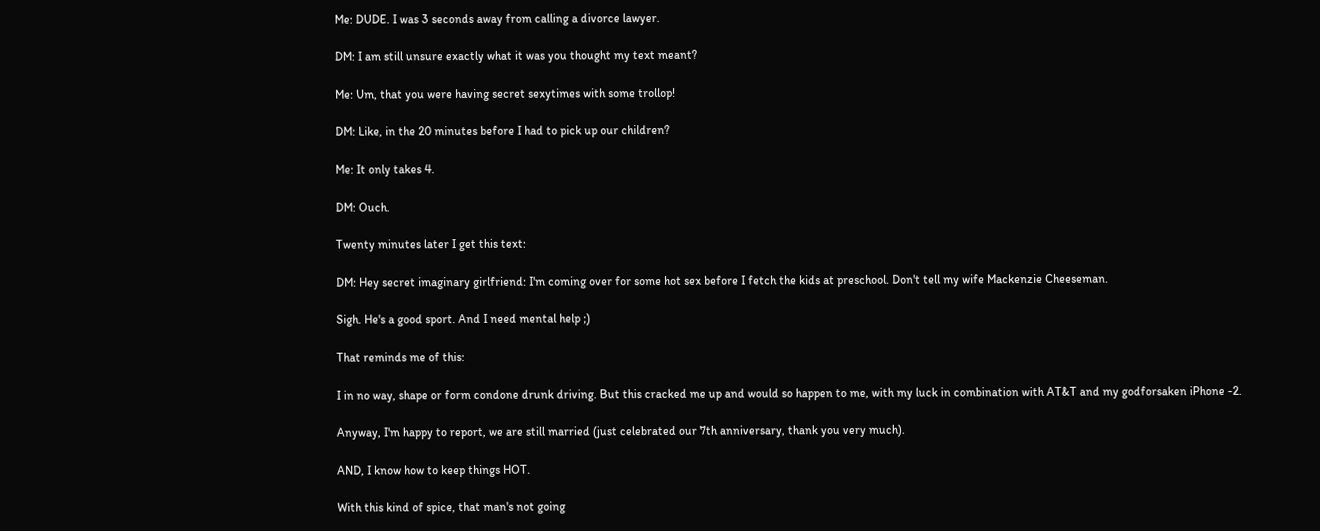Me: DUDE. I was 3 seconds away from calling a divorce lawyer.

DM: I am still unsure exactly what it was you thought my text meant?

Me: Um, that you were having secret sexytimes with some trollop!

DM: Like, in the 20 minutes before I had to pick up our children?

Me: It only takes 4.

DM: Ouch.

Twenty minutes later I get this text:

DM: Hey secret imaginary girlfriend: I'm coming over for some hot sex before I fetch the kids at preschool. Don't tell my wife Mackenzie Cheeseman.

Sigh. He's a good sport. And I need mental help ;)

That reminds me of this:

I in no way, shape or form condone drunk driving. But this cracked me up and would so happen to me, with my luck in combination with AT&T and my godforsaken iPhone -2.

Anyway, I'm happy to report, we are still married (just celebrated our 7th anniversary, thank you very much).

AND, I know how to keep things HOT.

With this kind of spice, that man's not going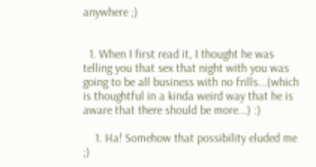anywhere ;)


  1. When I first read it, I thought he was telling you that sex that night with you was going to be all business with no frills...(which is thoughtful in a kinda weird way that he is aware that there should be more...) :)

    1. Ha! Somehow that possibility eluded me ;)